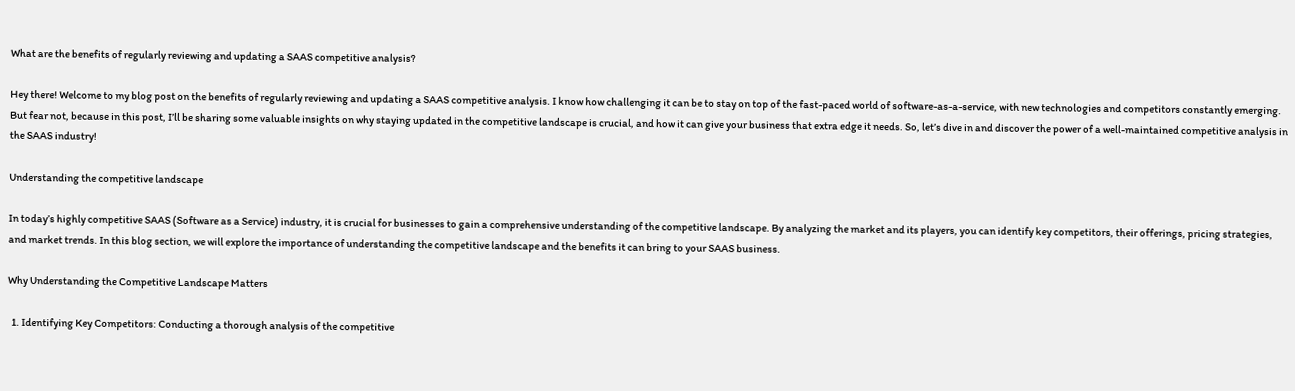What are the benefits of regularly reviewing and updating a SAAS competitive analysis?

Hey there! Welcome to my blog post on the benefits of regularly reviewing and updating a SAAS competitive analysis. I know how challenging it can be to stay on top of the fast-paced world of software-as-a-service, with new technologies and competitors constantly emerging. But fear not, because in this post, I’ll be sharing some valuable insights on why staying updated in the competitive landscape is crucial, and how it can give your business that extra edge it needs. So, let’s dive in and discover the power of a well-maintained competitive analysis in the SAAS industry!

Understanding the competitive landscape

In today’s highly competitive SAAS (Software as a Service) industry, it is crucial for businesses to gain a comprehensive understanding of the competitive landscape. By analyzing the market and its players, you can identify key competitors, their offerings, pricing strategies, and market trends. In this blog section, we will explore the importance of understanding the competitive landscape and the benefits it can bring to your SAAS business.

Why Understanding the Competitive Landscape Matters

  1. Identifying Key Competitors: Conducting a thorough analysis of the competitive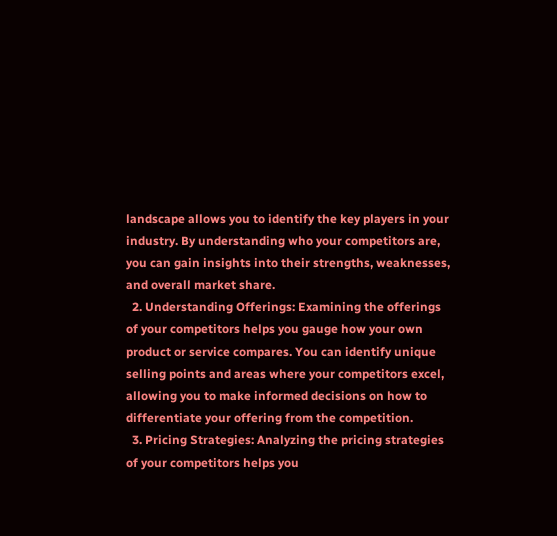landscape allows you to identify the key players in your industry. By understanding who your competitors are, you can gain insights into their strengths, weaknesses, and overall market share.
  2. Understanding Offerings: Examining the offerings of your competitors helps you gauge how your own product or service compares. You can identify unique selling points and areas where your competitors excel, allowing you to make informed decisions on how to differentiate your offering from the competition.
  3. Pricing Strategies: Analyzing the pricing strategies of your competitors helps you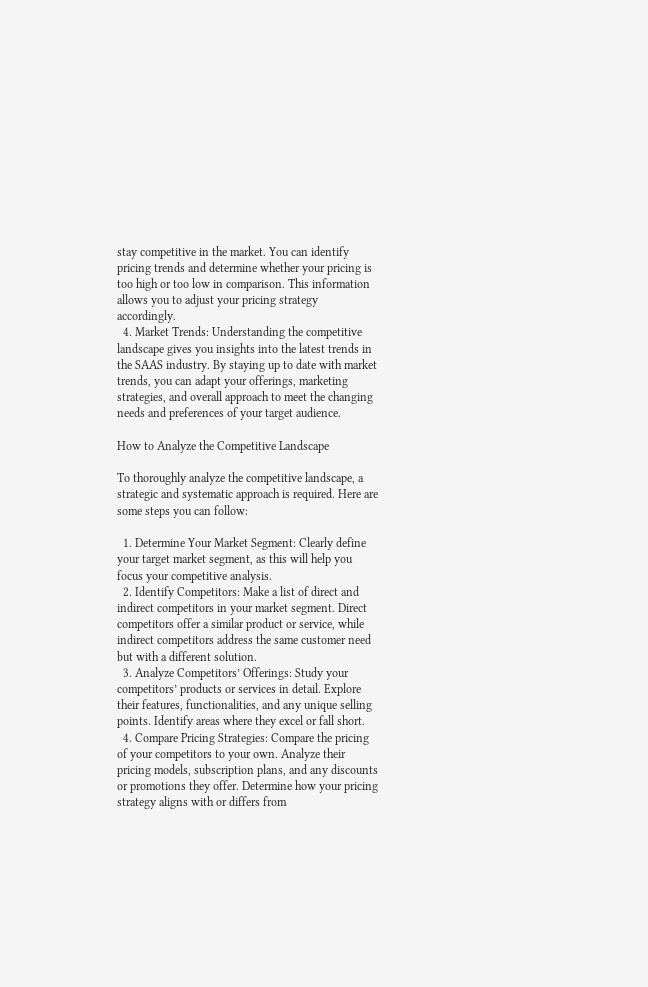stay competitive in the market. You can identify pricing trends and determine whether your pricing is too high or too low in comparison. This information allows you to adjust your pricing strategy accordingly.
  4. Market Trends: Understanding the competitive landscape gives you insights into the latest trends in the SAAS industry. By staying up to date with market trends, you can adapt your offerings, marketing strategies, and overall approach to meet the changing needs and preferences of your target audience.

How to Analyze the Competitive Landscape

To thoroughly analyze the competitive landscape, a strategic and systematic approach is required. Here are some steps you can follow:

  1. Determine Your Market Segment: Clearly define your target market segment, as this will help you focus your competitive analysis.
  2. Identify Competitors: Make a list of direct and indirect competitors in your market segment. Direct competitors offer a similar product or service, while indirect competitors address the same customer need but with a different solution.
  3. Analyze Competitors’ Offerings: Study your competitors’ products or services in detail. Explore their features, functionalities, and any unique selling points. Identify areas where they excel or fall short.
  4. Compare Pricing Strategies: Compare the pricing of your competitors to your own. Analyze their pricing models, subscription plans, and any discounts or promotions they offer. Determine how your pricing strategy aligns with or differs from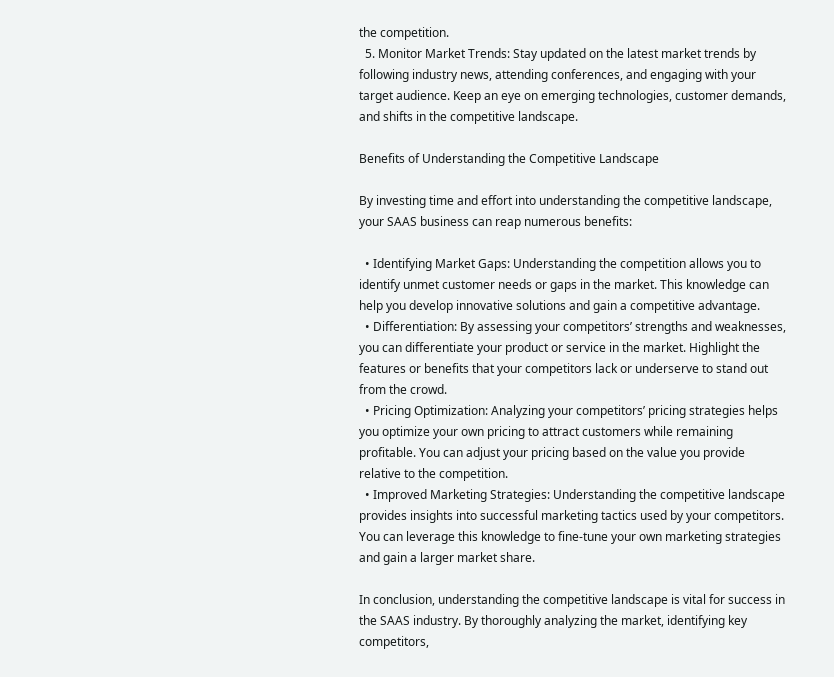the competition.
  5. Monitor Market Trends: Stay updated on the latest market trends by following industry news, attending conferences, and engaging with your target audience. Keep an eye on emerging technologies, customer demands, and shifts in the competitive landscape.

Benefits of Understanding the Competitive Landscape

By investing time and effort into understanding the competitive landscape, your SAAS business can reap numerous benefits:

  • Identifying Market Gaps: Understanding the competition allows you to identify unmet customer needs or gaps in the market. This knowledge can help you develop innovative solutions and gain a competitive advantage.
  • Differentiation: By assessing your competitors’ strengths and weaknesses, you can differentiate your product or service in the market. Highlight the features or benefits that your competitors lack or underserve to stand out from the crowd.
  • Pricing Optimization: Analyzing your competitors’ pricing strategies helps you optimize your own pricing to attract customers while remaining profitable. You can adjust your pricing based on the value you provide relative to the competition.
  • Improved Marketing Strategies: Understanding the competitive landscape provides insights into successful marketing tactics used by your competitors. You can leverage this knowledge to fine-tune your own marketing strategies and gain a larger market share.

In conclusion, understanding the competitive landscape is vital for success in the SAAS industry. By thoroughly analyzing the market, identifying key competitors,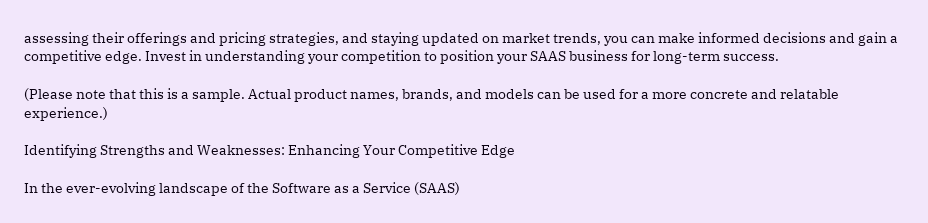assessing their offerings and pricing strategies, and staying updated on market trends, you can make informed decisions and gain a competitive edge. Invest in understanding your competition to position your SAAS business for long-term success.

(Please note that this is a sample. Actual product names, brands, and models can be used for a more concrete and relatable experience.)

Identifying Strengths and Weaknesses: Enhancing Your Competitive Edge

In the ever-evolving landscape of the Software as a Service (SAAS)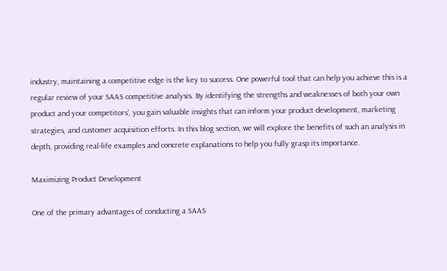industry, maintaining a competitive edge is the key to success. One powerful tool that can help you achieve this is a regular review of your SAAS competitive analysis. By identifying the strengths and weaknesses of both your own product and your competitors’, you gain valuable insights that can inform your product development, marketing strategies, and customer acquisition efforts. In this blog section, we will explore the benefits of such an analysis in depth, providing real-life examples and concrete explanations to help you fully grasp its importance.

Maximizing Product Development

One of the primary advantages of conducting a SAAS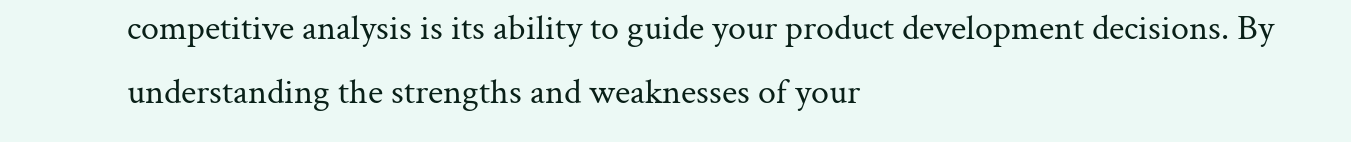competitive analysis is its ability to guide your product development decisions. By understanding the strengths and weaknesses of your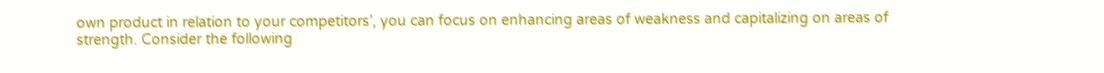own product in relation to your competitors’, you can focus on enhancing areas of weakness and capitalizing on areas of strength. Consider the following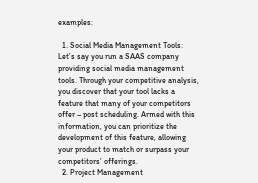examples:

  1. Social Media Management Tools: Let’s say you run a SAAS company providing social media management tools. Through your competitive analysis, you discover that your tool lacks a feature that many of your competitors offer – post scheduling. Armed with this information, you can prioritize the development of this feature, allowing your product to match or surpass your competitors’ offerings.
  2. Project Management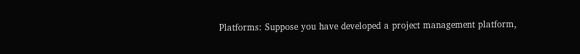Platforms: Suppose you have developed a project management platform,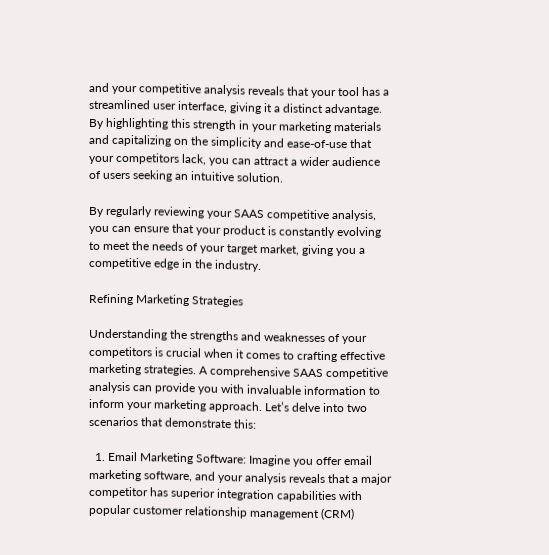and your competitive analysis reveals that your tool has a streamlined user interface, giving it a distinct advantage. By highlighting this strength in your marketing materials and capitalizing on the simplicity and ease-of-use that your competitors lack, you can attract a wider audience of users seeking an intuitive solution.

By regularly reviewing your SAAS competitive analysis, you can ensure that your product is constantly evolving to meet the needs of your target market, giving you a competitive edge in the industry.

Refining Marketing Strategies

Understanding the strengths and weaknesses of your competitors is crucial when it comes to crafting effective marketing strategies. A comprehensive SAAS competitive analysis can provide you with invaluable information to inform your marketing approach. Let’s delve into two scenarios that demonstrate this:

  1. Email Marketing Software: Imagine you offer email marketing software, and your analysis reveals that a major competitor has superior integration capabilities with popular customer relationship management (CRM)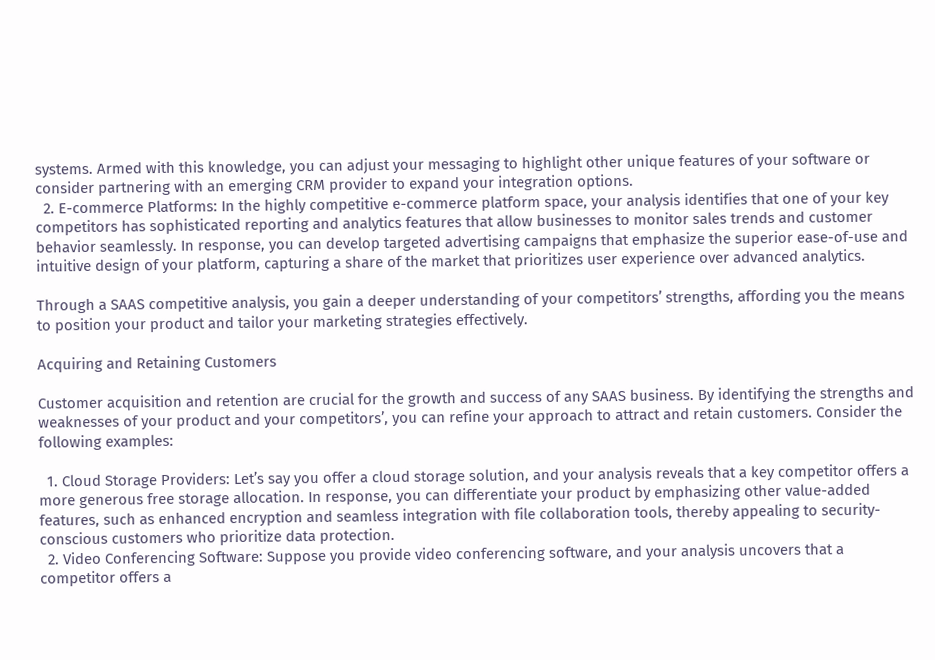systems. Armed with this knowledge, you can adjust your messaging to highlight other unique features of your software or consider partnering with an emerging CRM provider to expand your integration options.
  2. E-commerce Platforms: In the highly competitive e-commerce platform space, your analysis identifies that one of your key competitors has sophisticated reporting and analytics features that allow businesses to monitor sales trends and customer behavior seamlessly. In response, you can develop targeted advertising campaigns that emphasize the superior ease-of-use and intuitive design of your platform, capturing a share of the market that prioritizes user experience over advanced analytics.

Through a SAAS competitive analysis, you gain a deeper understanding of your competitors’ strengths, affording you the means to position your product and tailor your marketing strategies effectively.

Acquiring and Retaining Customers

Customer acquisition and retention are crucial for the growth and success of any SAAS business. By identifying the strengths and weaknesses of your product and your competitors’, you can refine your approach to attract and retain customers. Consider the following examples:

  1. Cloud Storage Providers: Let’s say you offer a cloud storage solution, and your analysis reveals that a key competitor offers a more generous free storage allocation. In response, you can differentiate your product by emphasizing other value-added features, such as enhanced encryption and seamless integration with file collaboration tools, thereby appealing to security-conscious customers who prioritize data protection.
  2. Video Conferencing Software: Suppose you provide video conferencing software, and your analysis uncovers that a competitor offers a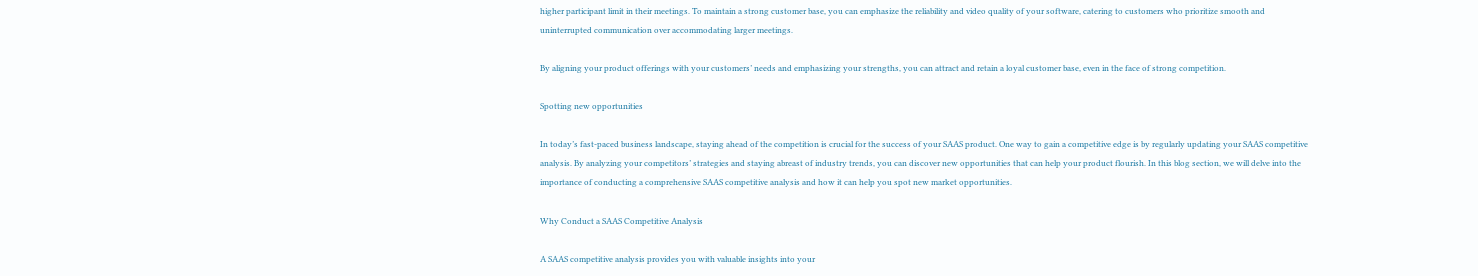higher participant limit in their meetings. To maintain a strong customer base, you can emphasize the reliability and video quality of your software, catering to customers who prioritize smooth and uninterrupted communication over accommodating larger meetings.

By aligning your product offerings with your customers’ needs and emphasizing your strengths, you can attract and retain a loyal customer base, even in the face of strong competition.

Spotting new opportunities

In today’s fast-paced business landscape, staying ahead of the competition is crucial for the success of your SAAS product. One way to gain a competitive edge is by regularly updating your SAAS competitive analysis. By analyzing your competitors’ strategies and staying abreast of industry trends, you can discover new opportunities that can help your product flourish. In this blog section, we will delve into the importance of conducting a comprehensive SAAS competitive analysis and how it can help you spot new market opportunities.

Why Conduct a SAAS Competitive Analysis

A SAAS competitive analysis provides you with valuable insights into your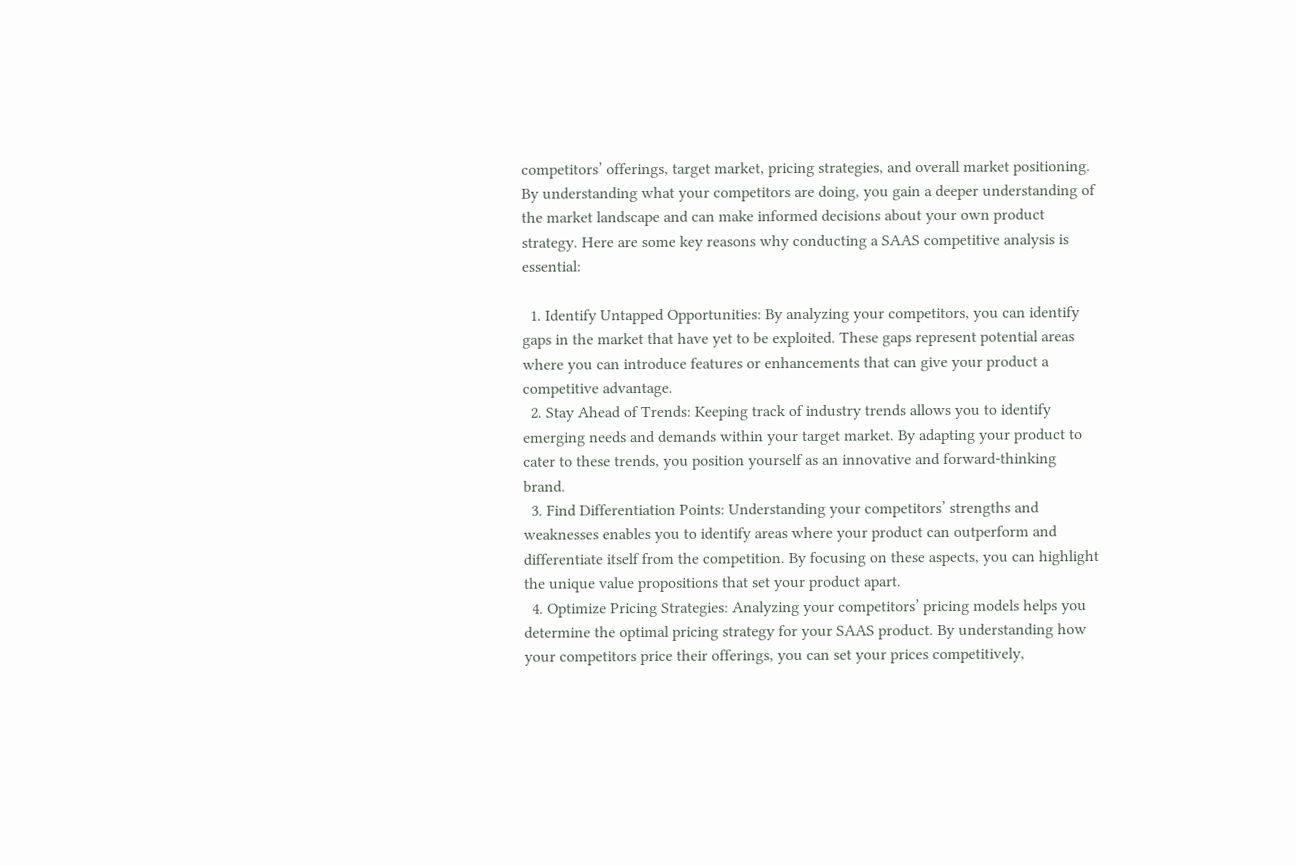competitors’ offerings, target market, pricing strategies, and overall market positioning. By understanding what your competitors are doing, you gain a deeper understanding of the market landscape and can make informed decisions about your own product strategy. Here are some key reasons why conducting a SAAS competitive analysis is essential:

  1. Identify Untapped Opportunities: By analyzing your competitors, you can identify gaps in the market that have yet to be exploited. These gaps represent potential areas where you can introduce features or enhancements that can give your product a competitive advantage.
  2. Stay Ahead of Trends: Keeping track of industry trends allows you to identify emerging needs and demands within your target market. By adapting your product to cater to these trends, you position yourself as an innovative and forward-thinking brand.
  3. Find Differentiation Points: Understanding your competitors’ strengths and weaknesses enables you to identify areas where your product can outperform and differentiate itself from the competition. By focusing on these aspects, you can highlight the unique value propositions that set your product apart.
  4. Optimize Pricing Strategies: Analyzing your competitors’ pricing models helps you determine the optimal pricing strategy for your SAAS product. By understanding how your competitors price their offerings, you can set your prices competitively,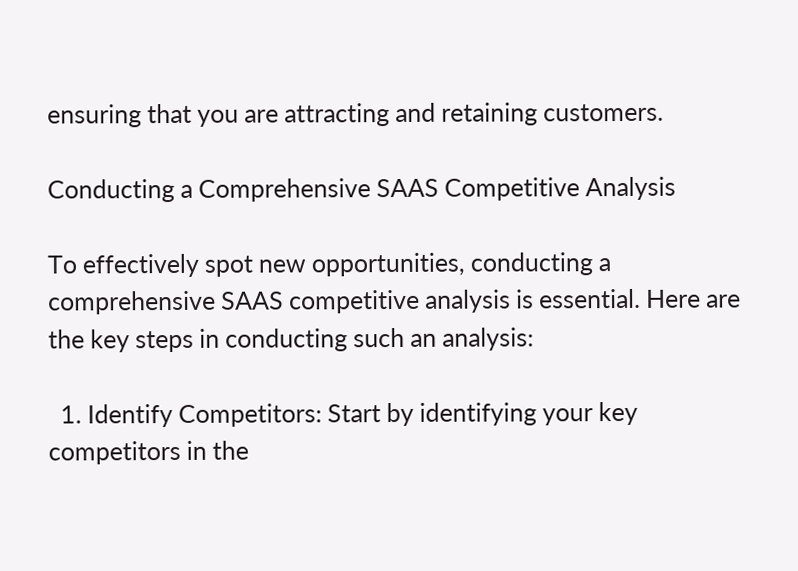ensuring that you are attracting and retaining customers.

Conducting a Comprehensive SAAS Competitive Analysis

To effectively spot new opportunities, conducting a comprehensive SAAS competitive analysis is essential. Here are the key steps in conducting such an analysis:

  1. Identify Competitors: Start by identifying your key competitors in the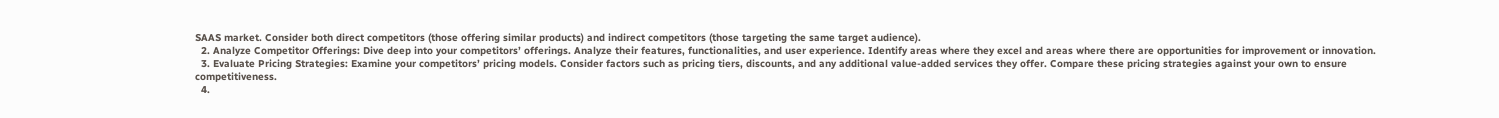SAAS market. Consider both direct competitors (those offering similar products) and indirect competitors (those targeting the same target audience).
  2. Analyze Competitor Offerings: Dive deep into your competitors’ offerings. Analyze their features, functionalities, and user experience. Identify areas where they excel and areas where there are opportunities for improvement or innovation.
  3. Evaluate Pricing Strategies: Examine your competitors’ pricing models. Consider factors such as pricing tiers, discounts, and any additional value-added services they offer. Compare these pricing strategies against your own to ensure competitiveness.
  4.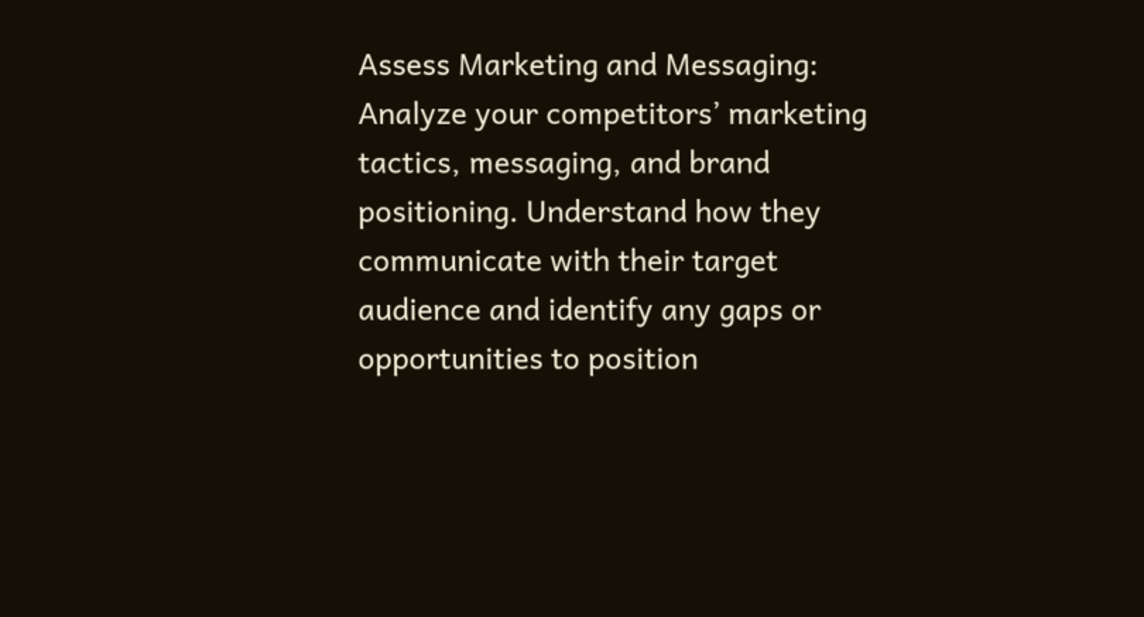Assess Marketing and Messaging: Analyze your competitors’ marketing tactics, messaging, and brand positioning. Understand how they communicate with their target audience and identify any gaps or opportunities to position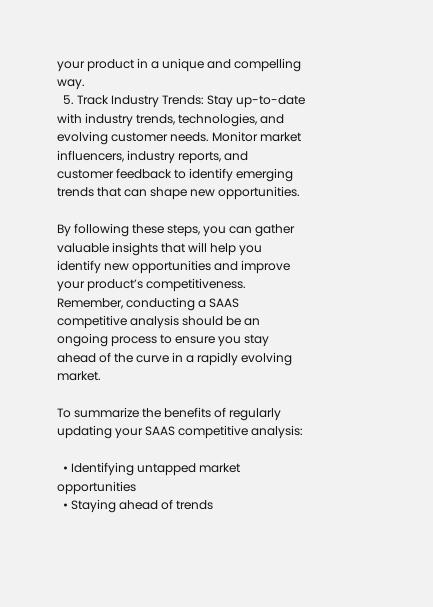your product in a unique and compelling way.
  5. Track Industry Trends: Stay up-to-date with industry trends, technologies, and evolving customer needs. Monitor market influencers, industry reports, and customer feedback to identify emerging trends that can shape new opportunities.

By following these steps, you can gather valuable insights that will help you identify new opportunities and improve your product’s competitiveness. Remember, conducting a SAAS competitive analysis should be an ongoing process to ensure you stay ahead of the curve in a rapidly evolving market.

To summarize the benefits of regularly updating your SAAS competitive analysis:

  • Identifying untapped market opportunities
  • Staying ahead of trends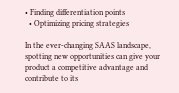• Finding differentiation points
  • Optimizing pricing strategies

In the ever-changing SAAS landscape, spotting new opportunities can give your product a competitive advantage and contribute to its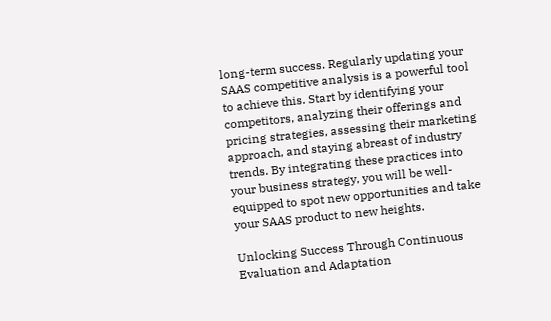long-term success. Regularly updating your SAAS competitive analysis is a powerful tool to achieve this. Start by identifying your competitors, analyzing their offerings and pricing strategies, assessing their marketing approach, and staying abreast of industry trends. By integrating these practices into your business strategy, you will be well-equipped to spot new opportunities and take your SAAS product to new heights.

Unlocking Success Through Continuous Evaluation and Adaptation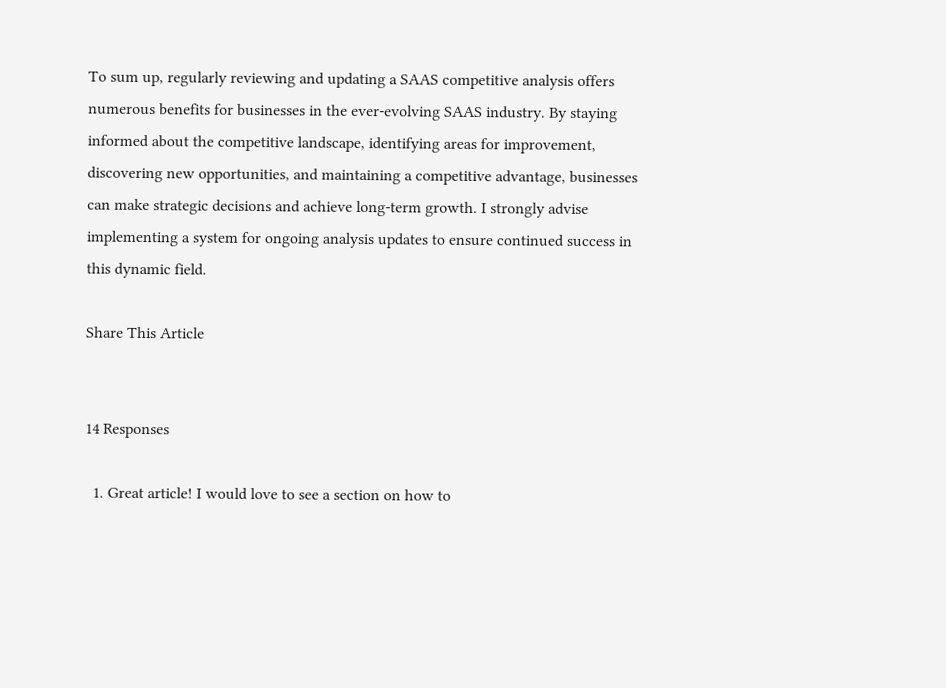To sum up, regularly reviewing and updating a SAAS competitive analysis offers numerous benefits for businesses in the ever-evolving SAAS industry. By staying informed about the competitive landscape, identifying areas for improvement, discovering new opportunities, and maintaining a competitive advantage, businesses can make strategic decisions and achieve long-term growth. I strongly advise implementing a system for ongoing analysis updates to ensure continued success in this dynamic field.

Share This Article


14 Responses

  1. Great article! I would love to see a section on how to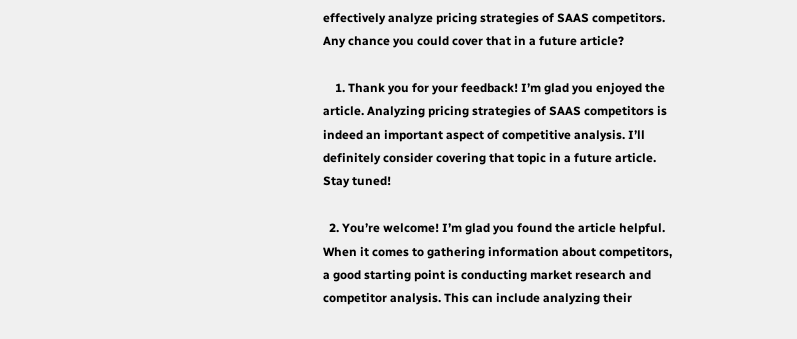effectively analyze pricing strategies of SAAS competitors. Any chance you could cover that in a future article?

    1. Thank you for your feedback! I’m glad you enjoyed the article. Analyzing pricing strategies of SAAS competitors is indeed an important aspect of competitive analysis. I’ll definitely consider covering that topic in a future article. Stay tuned!

  2. You’re welcome! I’m glad you found the article helpful. When it comes to gathering information about competitors, a good starting point is conducting market research and competitor analysis. This can include analyzing their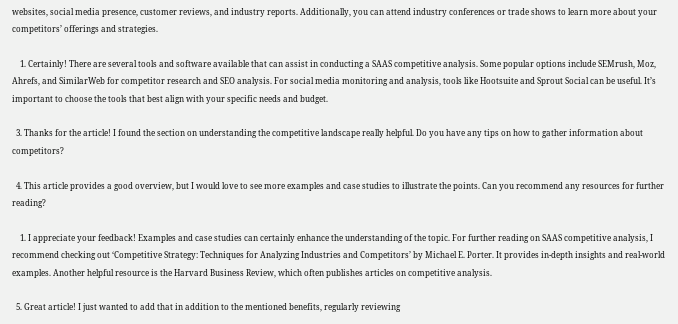websites, social media presence, customer reviews, and industry reports. Additionally, you can attend industry conferences or trade shows to learn more about your competitors’ offerings and strategies.

    1. Certainly! There are several tools and software available that can assist in conducting a SAAS competitive analysis. Some popular options include SEMrush, Moz, Ahrefs, and SimilarWeb for competitor research and SEO analysis. For social media monitoring and analysis, tools like Hootsuite and Sprout Social can be useful. It’s important to choose the tools that best align with your specific needs and budget.

  3. Thanks for the article! I found the section on understanding the competitive landscape really helpful. Do you have any tips on how to gather information about competitors?

  4. This article provides a good overview, but I would love to see more examples and case studies to illustrate the points. Can you recommend any resources for further reading?

    1. I appreciate your feedback! Examples and case studies can certainly enhance the understanding of the topic. For further reading on SAAS competitive analysis, I recommend checking out ‘Competitive Strategy: Techniques for Analyzing Industries and Competitors’ by Michael E. Porter. It provides in-depth insights and real-world examples. Another helpful resource is the Harvard Business Review, which often publishes articles on competitive analysis.

  5. Great article! I just wanted to add that in addition to the mentioned benefits, regularly reviewing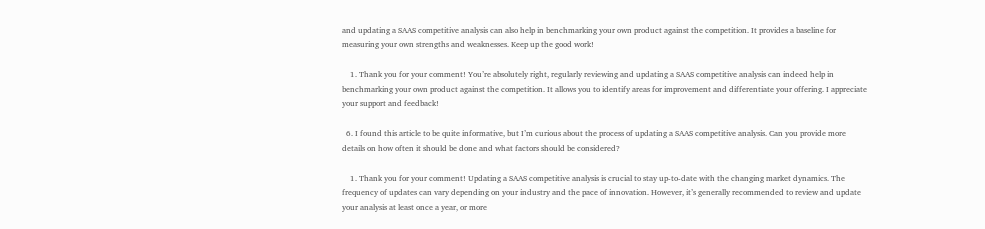and updating a SAAS competitive analysis can also help in benchmarking your own product against the competition. It provides a baseline for measuring your own strengths and weaknesses. Keep up the good work!

    1. Thank you for your comment! You’re absolutely right, regularly reviewing and updating a SAAS competitive analysis can indeed help in benchmarking your own product against the competition. It allows you to identify areas for improvement and differentiate your offering. I appreciate your support and feedback!

  6. I found this article to be quite informative, but I’m curious about the process of updating a SAAS competitive analysis. Can you provide more details on how often it should be done and what factors should be considered?

    1. Thank you for your comment! Updating a SAAS competitive analysis is crucial to stay up-to-date with the changing market dynamics. The frequency of updates can vary depending on your industry and the pace of innovation. However, it’s generally recommended to review and update your analysis at least once a year, or more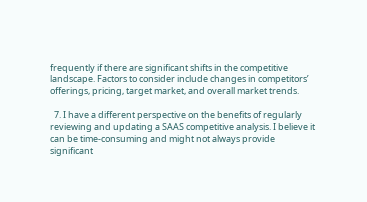frequently if there are significant shifts in the competitive landscape. Factors to consider include changes in competitors’ offerings, pricing, target market, and overall market trends.

  7. I have a different perspective on the benefits of regularly reviewing and updating a SAAS competitive analysis. I believe it can be time-consuming and might not always provide significant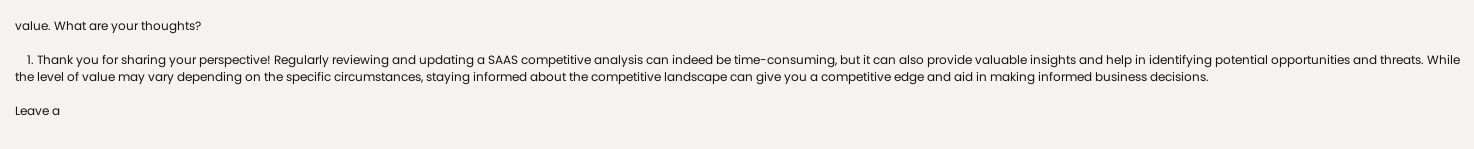value. What are your thoughts?

    1. Thank you for sharing your perspective! Regularly reviewing and updating a SAAS competitive analysis can indeed be time-consuming, but it can also provide valuable insights and help in identifying potential opportunities and threats. While the level of value may vary depending on the specific circumstances, staying informed about the competitive landscape can give you a competitive edge and aid in making informed business decisions.

Leave a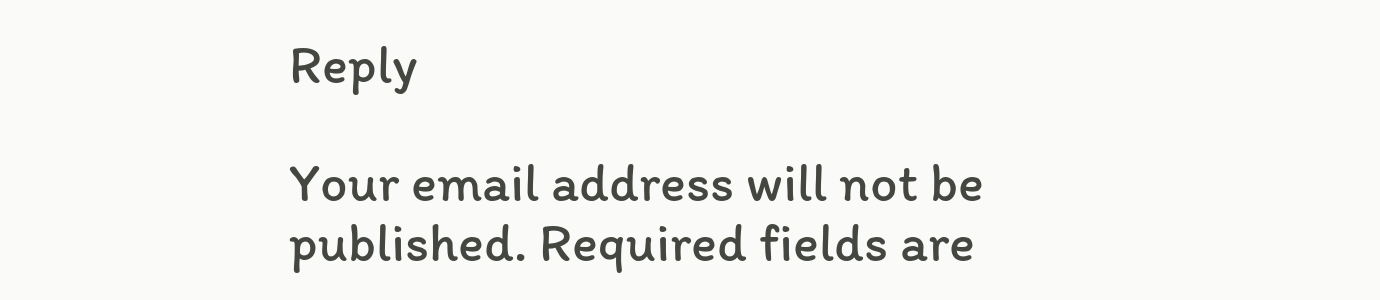Reply

Your email address will not be published. Required fields are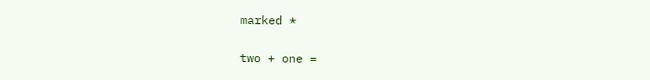marked *

two + one =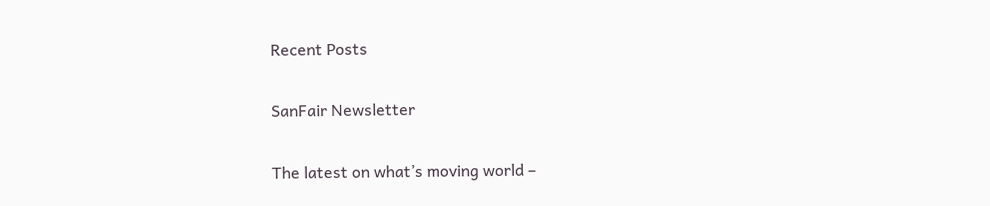Recent Posts

SanFair Newsletter

The latest on what’s moving world –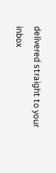delivered straight to your inbox